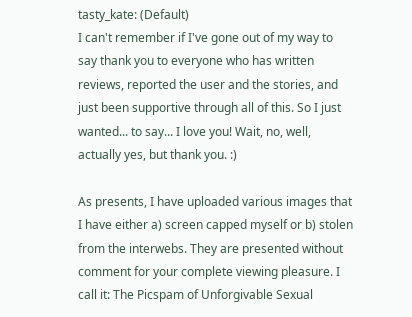tasty_kate: (Default)
I can't remember if I've gone out of my way to say thank you to everyone who has written reviews, reported the user and the stories, and just been supportive through all of this. So I just wanted... to say... I love you! Wait, no, well, actually yes, but thank you. :)

As presents, I have uploaded various images that I have either a) screen capped myself or b) stolen from the interwebs. They are presented without comment for your complete viewing pleasure. I call it: The Picspam of Unforgivable Sexual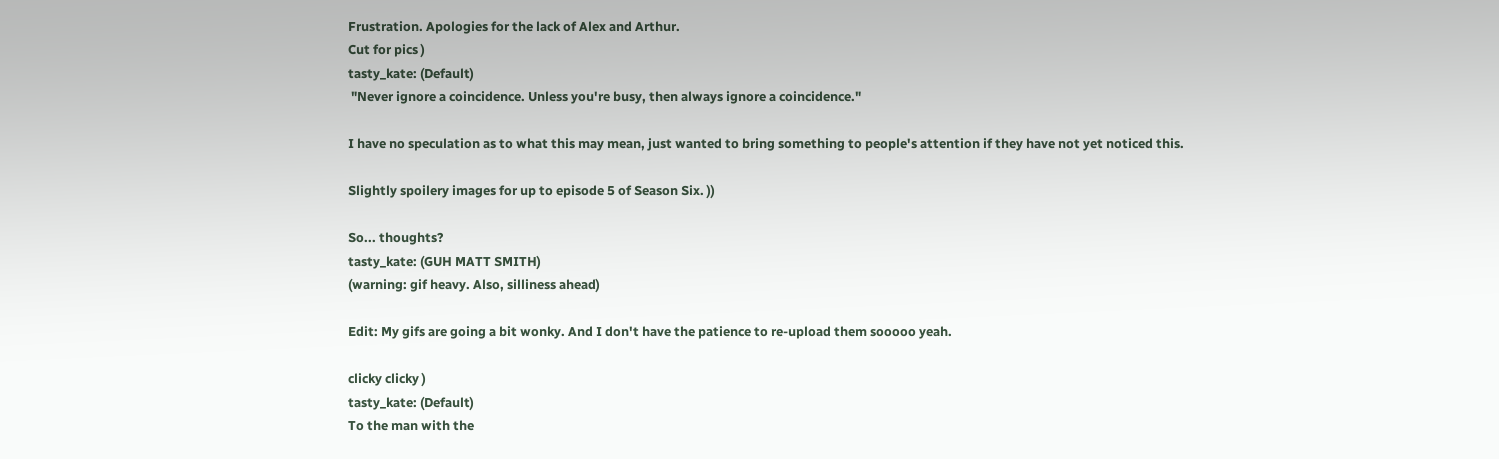Frustration. Apologies for the lack of Alex and Arthur.
Cut for pics )
tasty_kate: (Default)
 "Never ignore a coincidence. Unless you're busy, then always ignore a coincidence."

I have no speculation as to what this may mean, just wanted to bring something to people's attention if they have not yet noticed this.

Slightly spoilery images for up to episode 5 of Season Six. ))

So... thoughts?
tasty_kate: (GUH MATT SMITH)
(warning: gif heavy. Also, silliness ahead)

Edit: My gifs are going a bit wonky. And I don't have the patience to re-upload them sooooo yeah.

clicky clicky )
tasty_kate: (Default)
To the man with the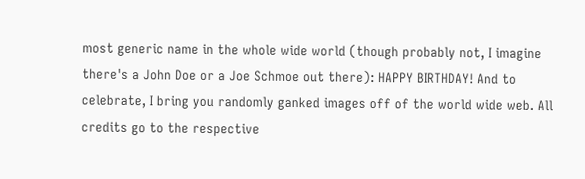most generic name in the whole wide world (though probably not, I imagine there's a John Doe or a Joe Schmoe out there): HAPPY BIRTHDAY! And to celebrate, I bring you randomly ganked images off of the world wide web. All credits go to the respective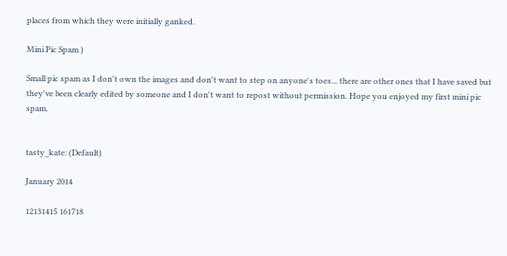places from which they were initially ganked.

Mini Pic Spam )

Small pic spam as I don't own the images and don't want to step on anyone's toes... there are other ones that I have saved but they've been clearly edited by someone and I don't want to repost without permission. Hope you enjoyed my first mini pic spam.


tasty_kate: (Default)

January 2014

12131415 161718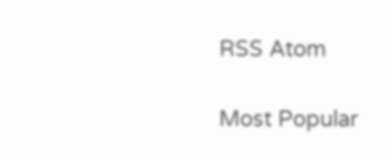RSS Atom

Most Popular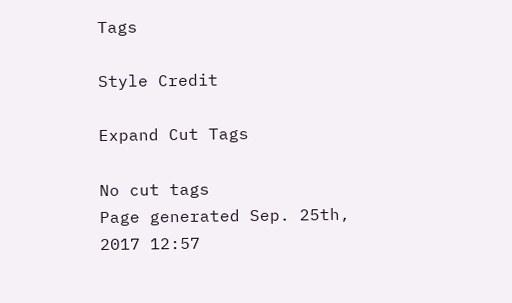Tags

Style Credit

Expand Cut Tags

No cut tags
Page generated Sep. 25th, 2017 12:57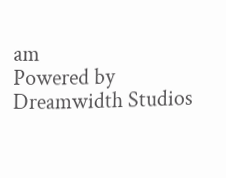am
Powered by Dreamwidth Studios